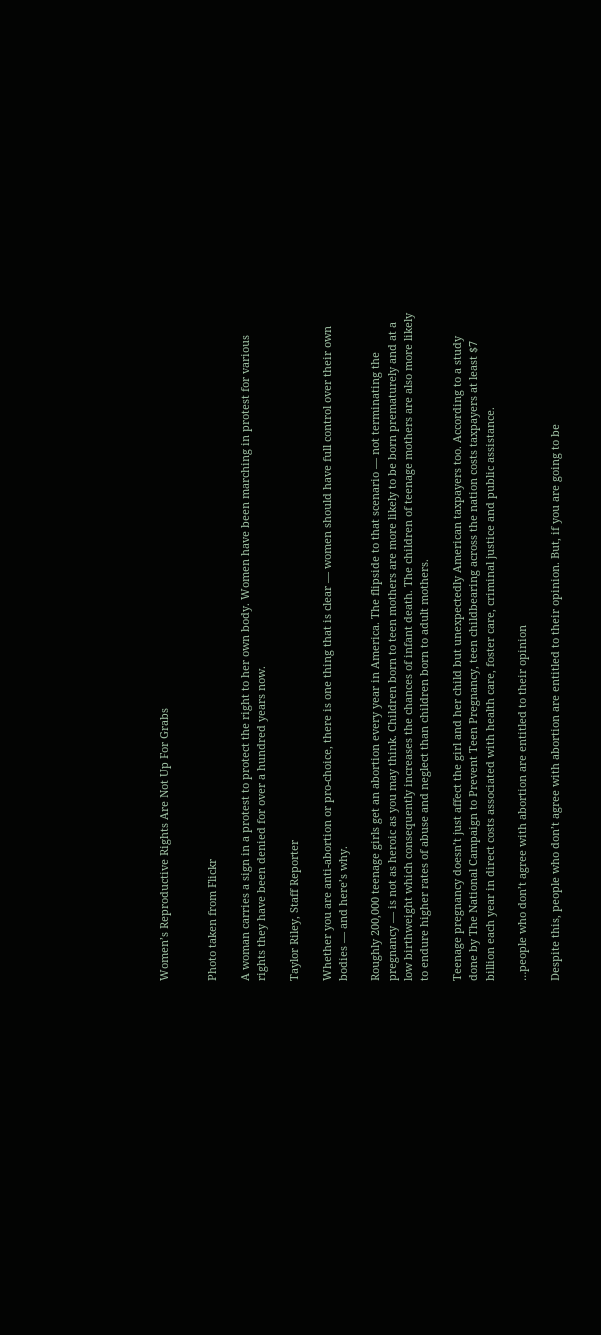Women’s Reproductive Rights Are Not Up For Grabs


Photo taken from Flickr

A woman carries a sign in a protest to protect the right to her own body. Women have been marching in protest for various rights they have been denied for over a hundred years now.

Taylor Riley, Staff Reporter

Whether you are anti-abortion or pro-choice, there is one thing that is clear — women should have full control over their own bodies — and here’s why.

Roughly 200,000 teenage girls get an abortion every year in America. The flipside to that scenario — not terminating the pregnancy — is not as heroic as you may think. Children born to teen mothers are more likely to be born prematurely and at a low birthweight which consequently increases the chances of infant death. The children of teenage mothers are also more likely to endure higher rates of abuse and neglect than children born to adult mothers.

Teenage pregnancy doesn’t just affect the girl and her child but unexpectedly American taxpayers too. According to a study done by The National Campaign to Prevent Teen Pregnancy, teen childbearing across the nation costs taxpayers at least $7 billion each year in direct costs associated with health care, foster care, criminal justice and public assistance.

…people who don’t agree with abortion are entitled to their opinion

Despite this, people who don’t agree with abortion are entitled to their opinion. But, if you are going to be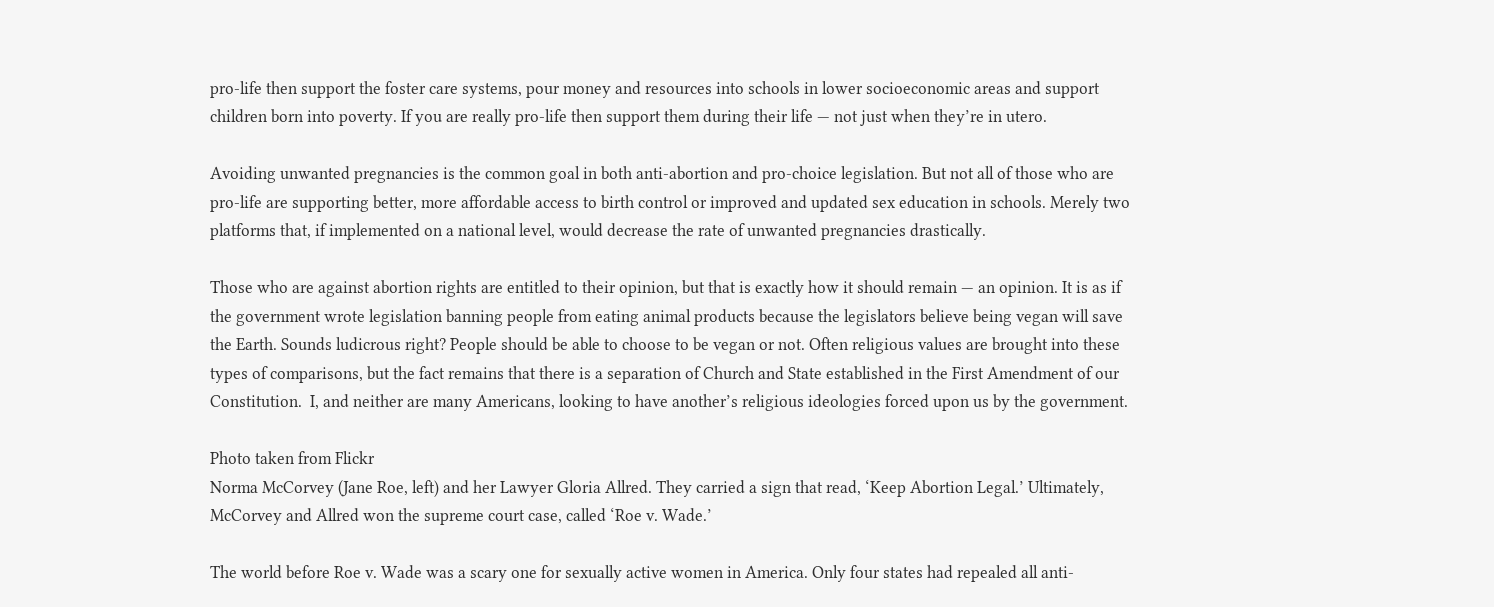pro-life then support the foster care systems, pour money and resources into schools in lower socioeconomic areas and support children born into poverty. If you are really pro-life then support them during their life — not just when they’re in utero.

Avoiding unwanted pregnancies is the common goal in both anti-abortion and pro-choice legislation. But not all of those who are pro-life are supporting better, more affordable access to birth control or improved and updated sex education in schools. Merely two platforms that, if implemented on a national level, would decrease the rate of unwanted pregnancies drastically.

Those who are against abortion rights are entitled to their opinion, but that is exactly how it should remain — an opinion. It is as if the government wrote legislation banning people from eating animal products because the legislators believe being vegan will save the Earth. Sounds ludicrous right? People should be able to choose to be vegan or not. Often religious values are brought into these types of comparisons, but the fact remains that there is a separation of Church and State established in the First Amendment of our Constitution.  I, and neither are many Americans, looking to have another’s religious ideologies forced upon us by the government.

Photo taken from Flickr
Norma McCorvey (Jane Roe, left) and her Lawyer Gloria Allred. They carried a sign that read, ‘Keep Abortion Legal.’ Ultimately, McCorvey and Allred won the supreme court case, called ‘Roe v. Wade.’

The world before Roe v. Wade was a scary one for sexually active women in America. Only four states had repealed all anti-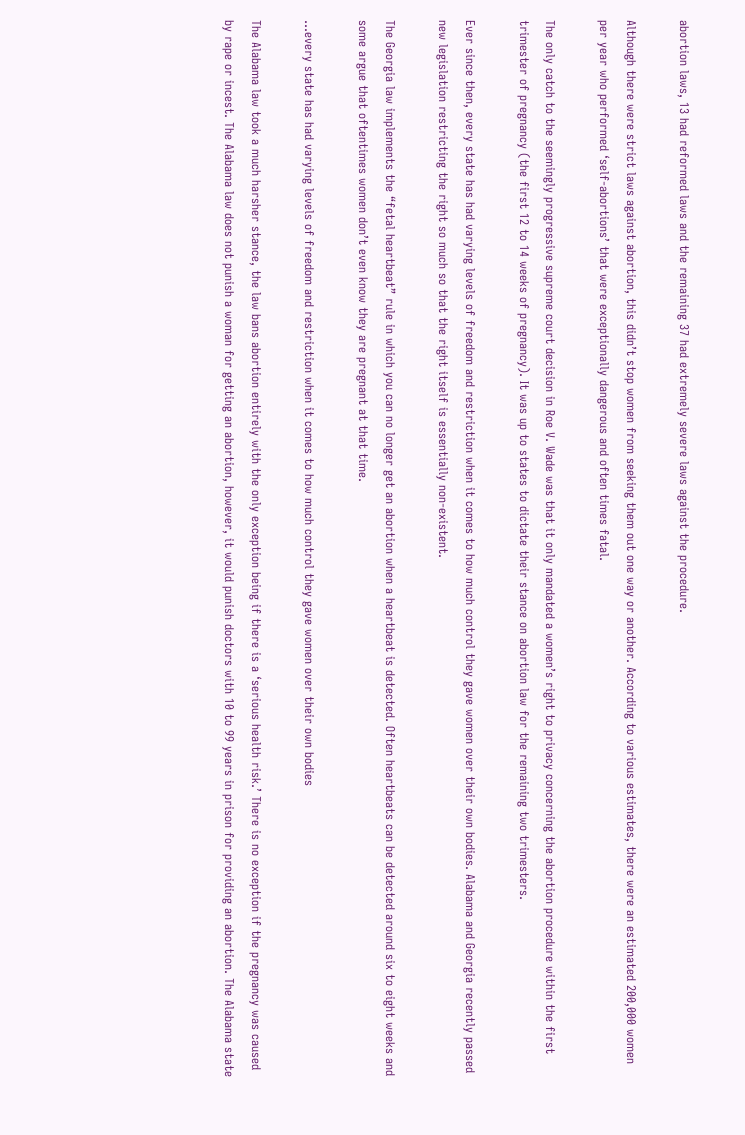abortion laws, 13 had reformed laws and the remaining 37 had extremely severe laws against the procedure.

Although there were strict laws against abortion, this didn’t stop women from seeking them out one way or another. According to various estimates, there were an estimated 200,000 women per year who performed ‘self-abortions’ that were exceptionally dangerous and often times fatal.

The only catch to the seemingly progressive supreme court decision in Roe V. Wade was that it only mandated a women’s right to privacy concerning the abortion procedure within the first trimester of pregnancy (the first 12 to 14 weeks of pregnancy). It was up to states to dictate their stance on abortion law for the remaining two trimesters.

Ever since then, every state has had varying levels of freedom and restriction when it comes to how much control they gave women over their own bodies. Alabama and Georgia recently passed new legislation restricting the right so much so that the right itself is essentially non-existent.

The Georgia law implements the “fetal heartbeat” rule in which you can no longer get an abortion when a heartbeat is detected. Often heartbeats can be detected around six to eight weeks and some argue that oftentimes women don’t even know they are pregnant at that time.

…every state has had varying levels of freedom and restriction when it comes to how much control they gave women over their own bodies

The Alabama law took a much harsher stance, the law bans abortion entirely with the only exception being if there is a ‘serious health risk.’ There is no exception if the pregnancy was caused by rape or incest. The Alabama law does not punish a woman for getting an abortion, however, it would punish doctors with 10 to 99 years in prison for providing an abortion. The Alabama state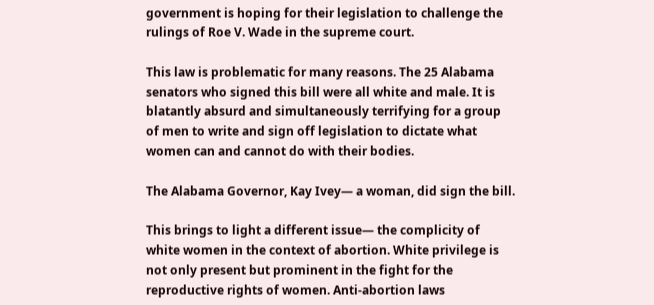government is hoping for their legislation to challenge the rulings of Roe V. Wade in the supreme court.

This law is problematic for many reasons. The 25 Alabama senators who signed this bill were all white and male. It is blatantly absurd and simultaneously terrifying for a group of men to write and sign off legislation to dictate what women can and cannot do with their bodies.

The Alabama Governor, Kay Ivey— a woman, did sign the bill.

This brings to light a different issue— the complicity of white women in the context of abortion. White privilege is not only present but prominent in the fight for the reproductive rights of women. Anti-abortion laws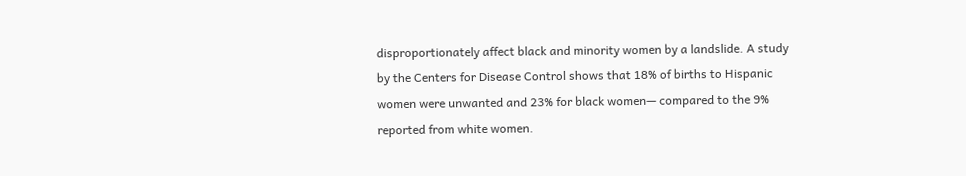disproportionately affect black and minority women by a landslide. A study by the Centers for Disease Control shows that 18% of births to Hispanic women were unwanted and 23% for black women— compared to the 9% reported from white women.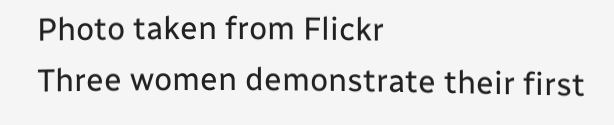Photo taken from Flickr
Three women demonstrate their first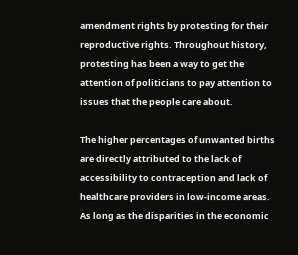amendment rights by protesting for their reproductive rights. Throughout history, protesting has been a way to get the attention of politicians to pay attention to issues that the people care about.

The higher percentages of unwanted births are directly attributed to the lack of accessibility to contraception and lack of healthcare providers in low-income areas. As long as the disparities in the economic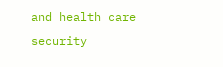and health care security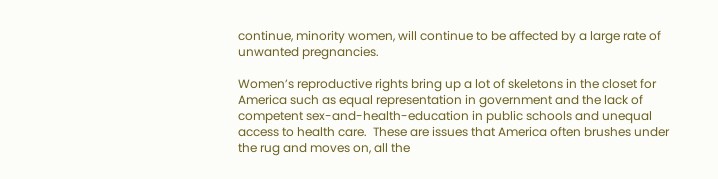continue, minority women, will continue to be affected by a large rate of unwanted pregnancies.

Women’s reproductive rights bring up a lot of skeletons in the closet for America such as equal representation in government and the lack of competent sex-and-health-education in public schools and unequal access to health care.  These are issues that America often brushes under the rug and moves on, all the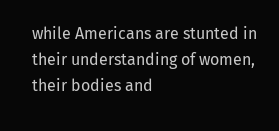while Americans are stunted in their understanding of women, their bodies and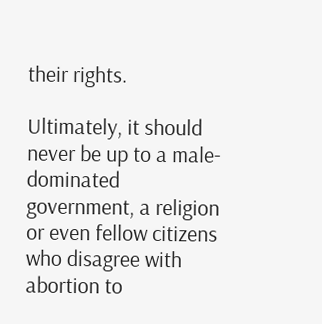their rights.

Ultimately, it should never be up to a male-dominated government, a religion or even fellow citizens who disagree with abortion to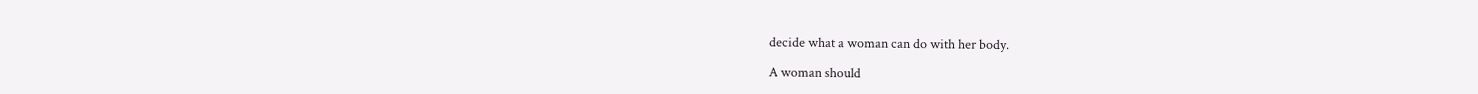decide what a woman can do with her body.

A woman should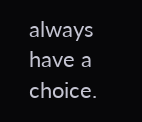always have a choice.